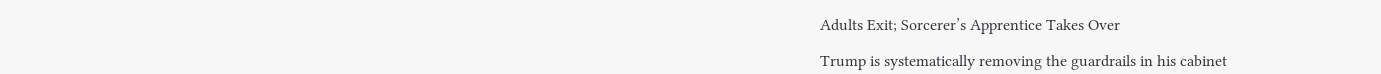Adults Exit; Sorcerer’s Apprentice Takes Over

Trump is systematically removing the guardrails in his cabinet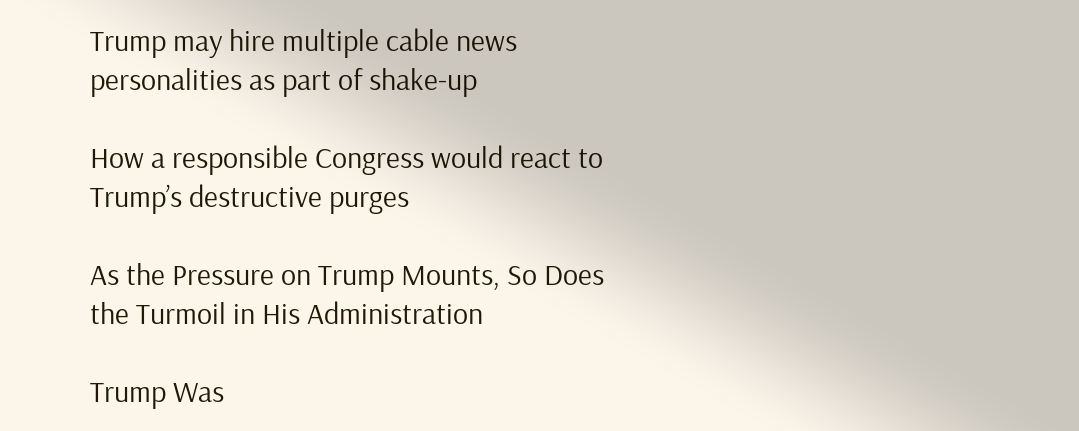Trump may hire multiple cable news personalities as part of shake-up

How a responsible Congress would react to Trump’s destructive purges

As the Pressure on Trump Mounts, So Does the Turmoil in His Administration

Trump Was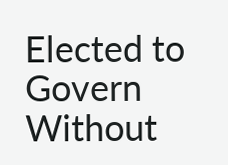Elected to Govern Without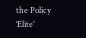the Policy ‘Elite’